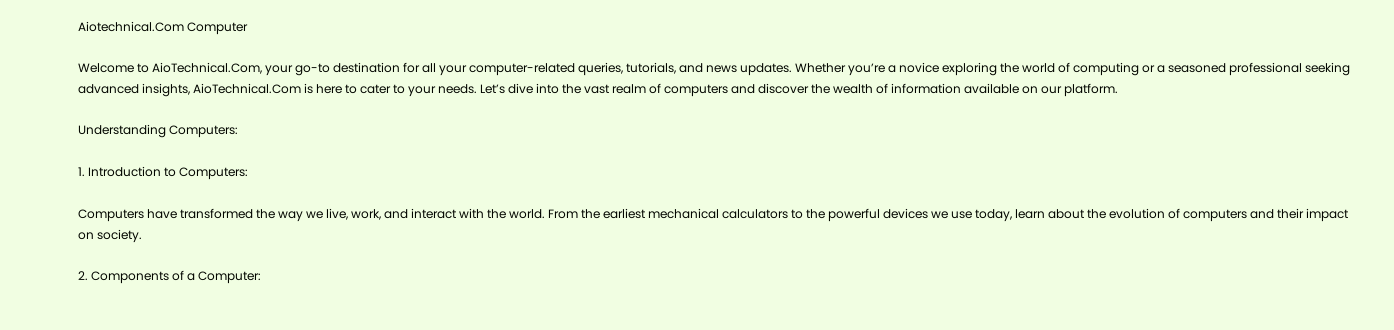Aiotechnical.Com Computer

Welcome to AioTechnical.Com, your go-to destination for all your computer-related queries, tutorials, and news updates. Whether you’re a novice exploring the world of computing or a seasoned professional seeking advanced insights, AioTechnical.Com is here to cater to your needs. Let’s dive into the vast realm of computers and discover the wealth of information available on our platform.

Understanding Computers:

1. Introduction to Computers:

Computers have transformed the way we live, work, and interact with the world. From the earliest mechanical calculators to the powerful devices we use today, learn about the evolution of computers and their impact on society.

2. Components of a Computer: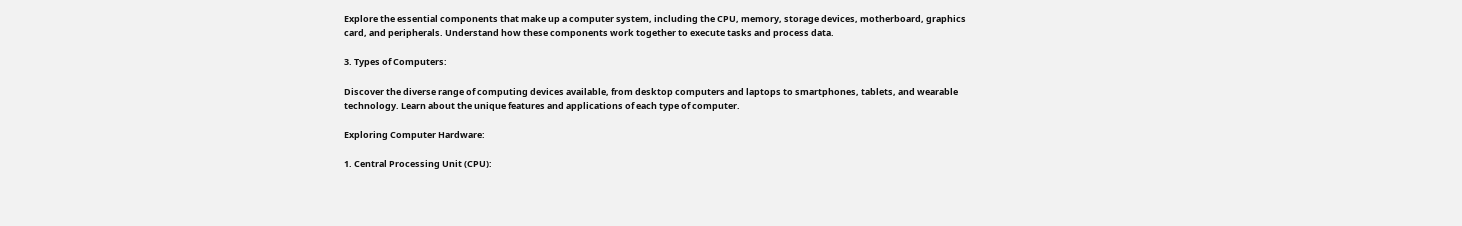Explore the essential components that make up a computer system, including the CPU, memory, storage devices, motherboard, graphics card, and peripherals. Understand how these components work together to execute tasks and process data.

3. Types of Computers:

Discover the diverse range of computing devices available, from desktop computers and laptops to smartphones, tablets, and wearable technology. Learn about the unique features and applications of each type of computer.

Exploring Computer Hardware:

1. Central Processing Unit (CPU):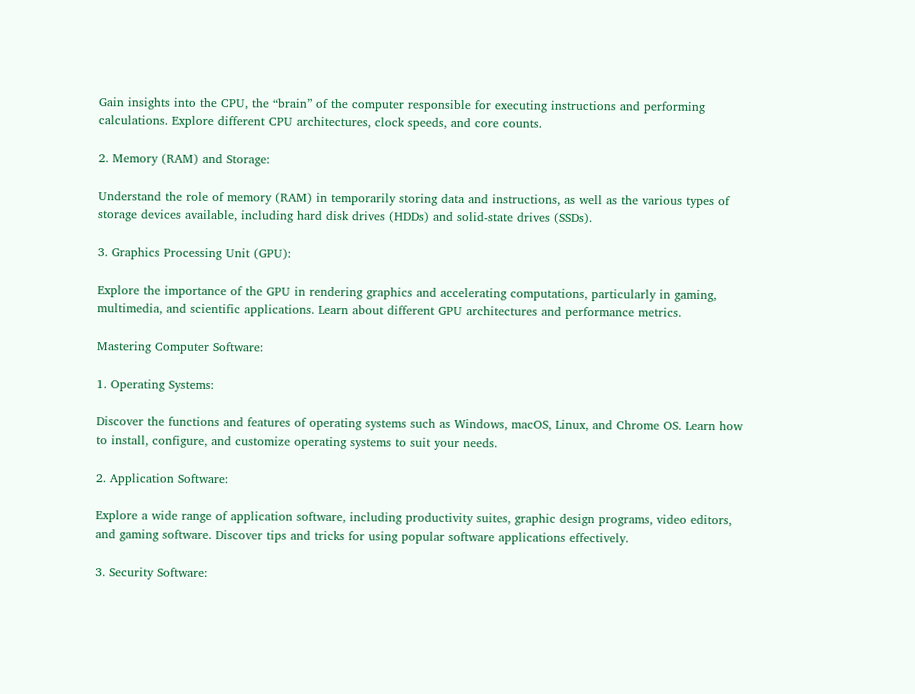Gain insights into the CPU, the “brain” of the computer responsible for executing instructions and performing calculations. Explore different CPU architectures, clock speeds, and core counts.

2. Memory (RAM) and Storage:

Understand the role of memory (RAM) in temporarily storing data and instructions, as well as the various types of storage devices available, including hard disk drives (HDDs) and solid-state drives (SSDs).

3. Graphics Processing Unit (GPU):

Explore the importance of the GPU in rendering graphics and accelerating computations, particularly in gaming, multimedia, and scientific applications. Learn about different GPU architectures and performance metrics.

Mastering Computer Software:

1. Operating Systems:

Discover the functions and features of operating systems such as Windows, macOS, Linux, and Chrome OS. Learn how to install, configure, and customize operating systems to suit your needs.

2. Application Software:

Explore a wide range of application software, including productivity suites, graphic design programs, video editors, and gaming software. Discover tips and tricks for using popular software applications effectively.

3. Security Software: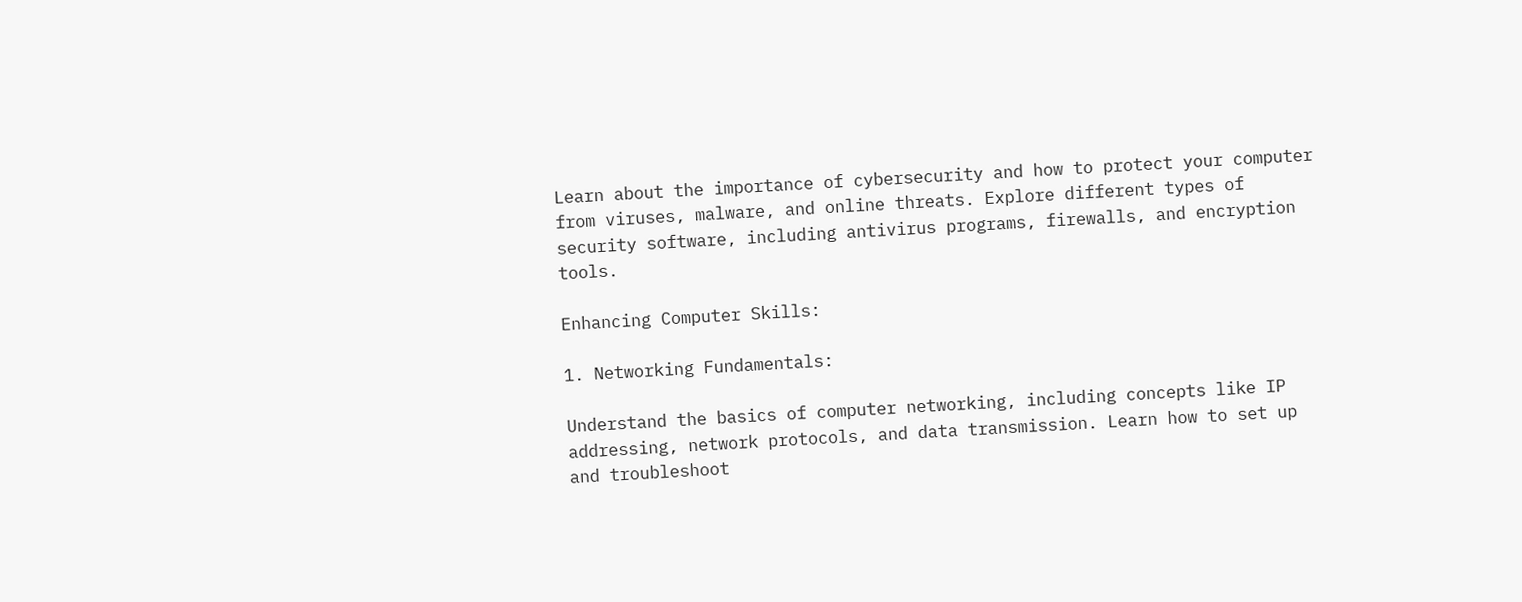Learn about the importance of cybersecurity and how to protect your computer from viruses, malware, and online threats. Explore different types of security software, including antivirus programs, firewalls, and encryption tools.

Enhancing Computer Skills:

1. Networking Fundamentals:

Understand the basics of computer networking, including concepts like IP addressing, network protocols, and data transmission. Learn how to set up and troubleshoot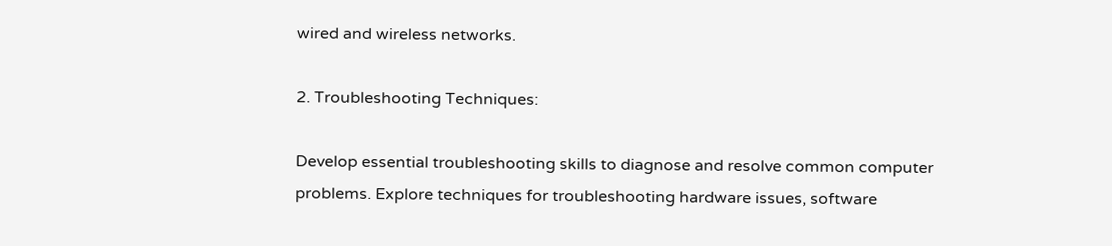wired and wireless networks.

2. Troubleshooting Techniques:

Develop essential troubleshooting skills to diagnose and resolve common computer problems. Explore techniques for troubleshooting hardware issues, software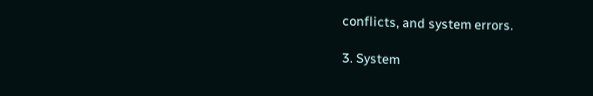conflicts, and system errors.

3. System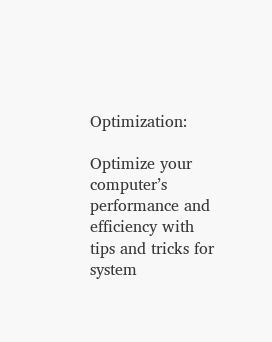Optimization:

Optimize your computer’s performance and efficiency with tips and tricks for system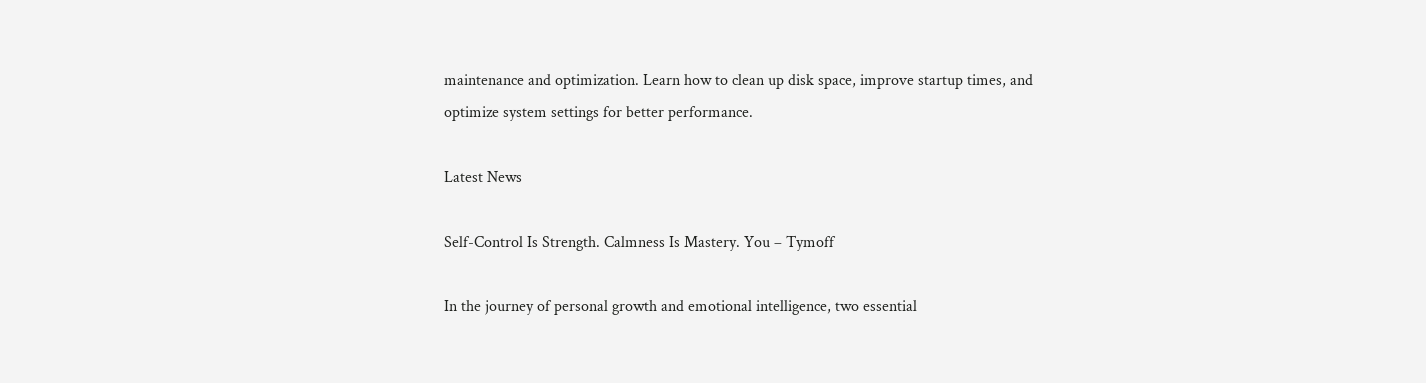maintenance and optimization. Learn how to clean up disk space, improve startup times, and optimize system settings for better performance.

Latest News

Self-Control Is Strength. Calmness Is Mastery. You – Tymoff

In the journey of personal growth and emotional intelligence, two essential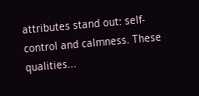attributes stand out: self-control and calmness. These qualities...